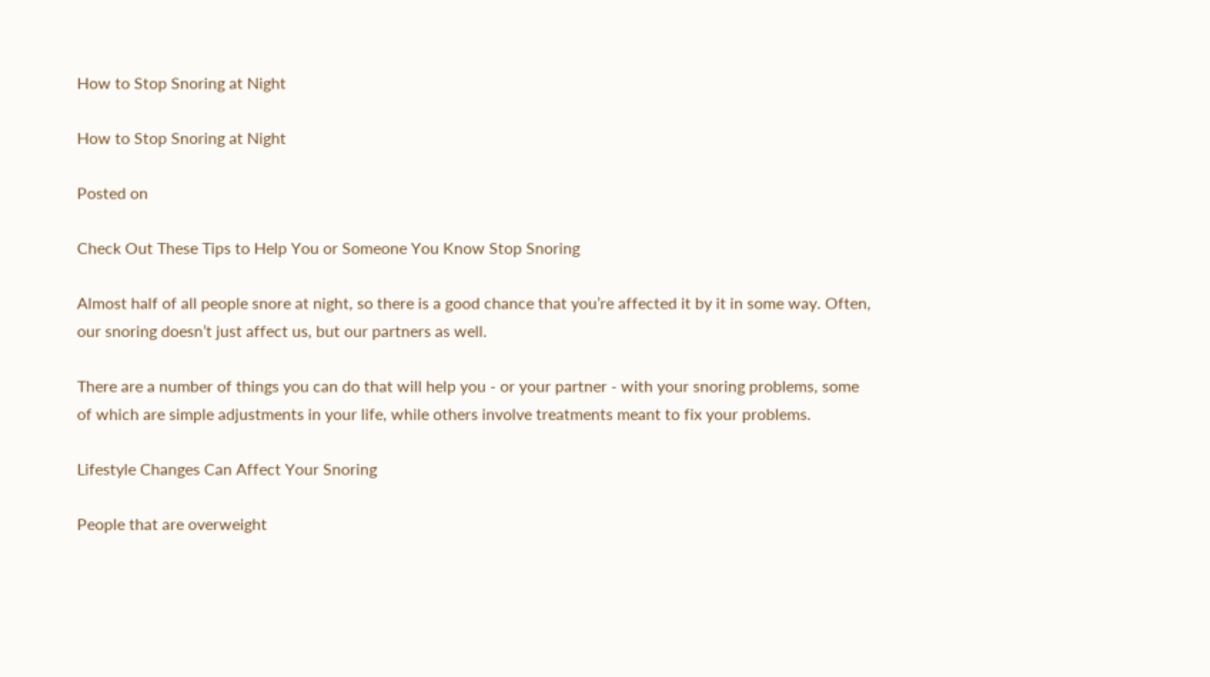How to Stop Snoring at Night

How to Stop Snoring at Night

Posted on

Check Out These Tips to Help You or Someone You Know Stop Snoring

Almost half of all people snore at night, so there is a good chance that you’re affected it by it in some way. Often, our snoring doesn’t just affect us, but our partners as well.

There are a number of things you can do that will help you - or your partner - with your snoring problems, some of which are simple adjustments in your life, while others involve treatments meant to fix your problems.

Lifestyle Changes Can Affect Your Snoring

People that are overweight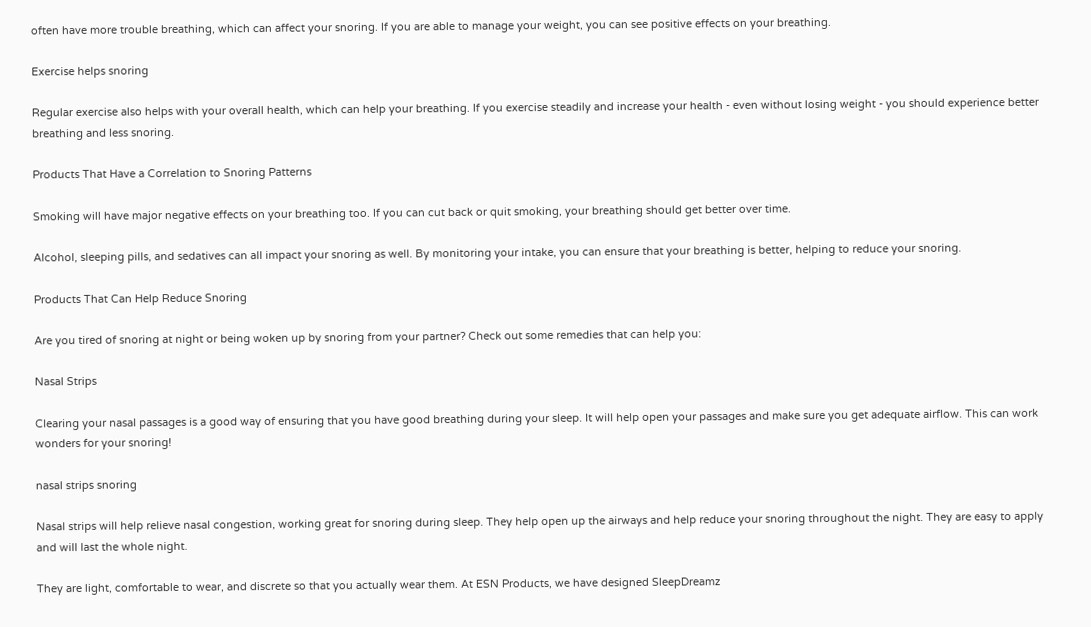often have more trouble breathing, which can affect your snoring. If you are able to manage your weight, you can see positive effects on your breathing.

Exercise helps snoring

Regular exercise also helps with your overall health, which can help your breathing. If you exercise steadily and increase your health - even without losing weight - you should experience better breathing and less snoring.

Products That Have a Correlation to Snoring Patterns

Smoking will have major negative effects on your breathing too. If you can cut back or quit smoking, your breathing should get better over time.

Alcohol, sleeping pills, and sedatives can all impact your snoring as well. By monitoring your intake, you can ensure that your breathing is better, helping to reduce your snoring.

Products That Can Help Reduce Snoring

Are you tired of snoring at night or being woken up by snoring from your partner? Check out some remedies that can help you:

Nasal Strips

Clearing your nasal passages is a good way of ensuring that you have good breathing during your sleep. It will help open your passages and make sure you get adequate airflow. This can work wonders for your snoring!

nasal strips snoring

Nasal strips will help relieve nasal congestion, working great for snoring during sleep. They help open up the airways and help reduce your snoring throughout the night. They are easy to apply and will last the whole night.

They are light, comfortable to wear, and discrete so that you actually wear them. At ESN Products, we have designed SleepDreamz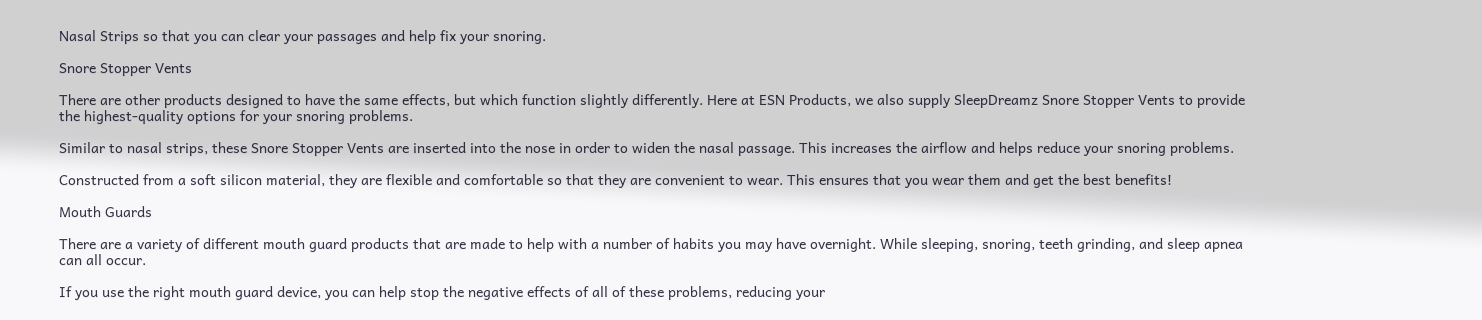Nasal Strips so that you can clear your passages and help fix your snoring.

Snore Stopper Vents

There are other products designed to have the same effects, but which function slightly differently. Here at ESN Products, we also supply SleepDreamz Snore Stopper Vents to provide the highest-quality options for your snoring problems.

Similar to nasal strips, these Snore Stopper Vents are inserted into the nose in order to widen the nasal passage. This increases the airflow and helps reduce your snoring problems.

Constructed from a soft silicon material, they are flexible and comfortable so that they are convenient to wear. This ensures that you wear them and get the best benefits!

Mouth Guards

There are a variety of different mouth guard products that are made to help with a number of habits you may have overnight. While sleeping, snoring, teeth grinding, and sleep apnea can all occur.

If you use the right mouth guard device, you can help stop the negative effects of all of these problems, reducing your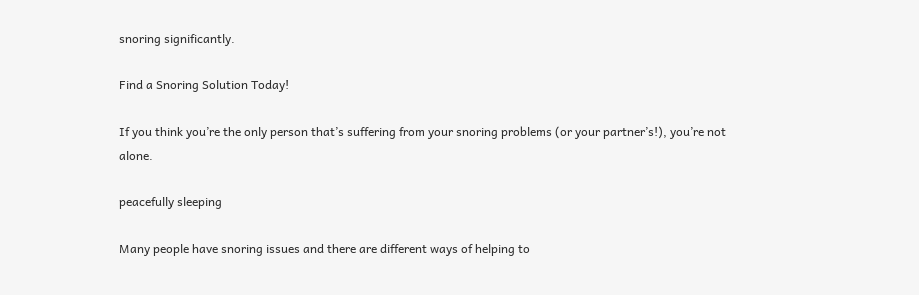snoring significantly.

Find a Snoring Solution Today!

If you think you’re the only person that’s suffering from your snoring problems (or your partner’s!), you’re not alone.

peacefully sleeping

Many people have snoring issues and there are different ways of helping to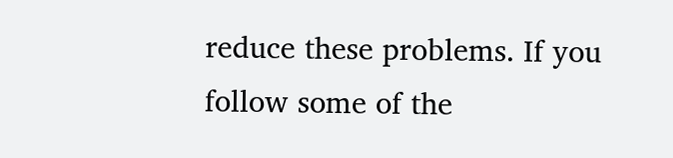reduce these problems. If you follow some of the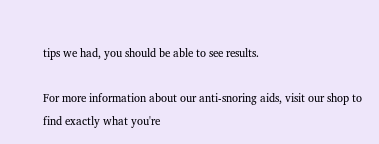tips we had, you should be able to see results.

For more information about our anti-snoring aids, visit our shop to find exactly what you're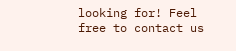looking for! Feel free to contact us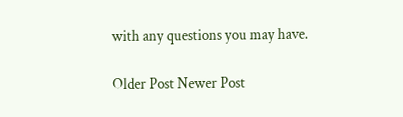with any questions you may have.

Older Post Newer Post